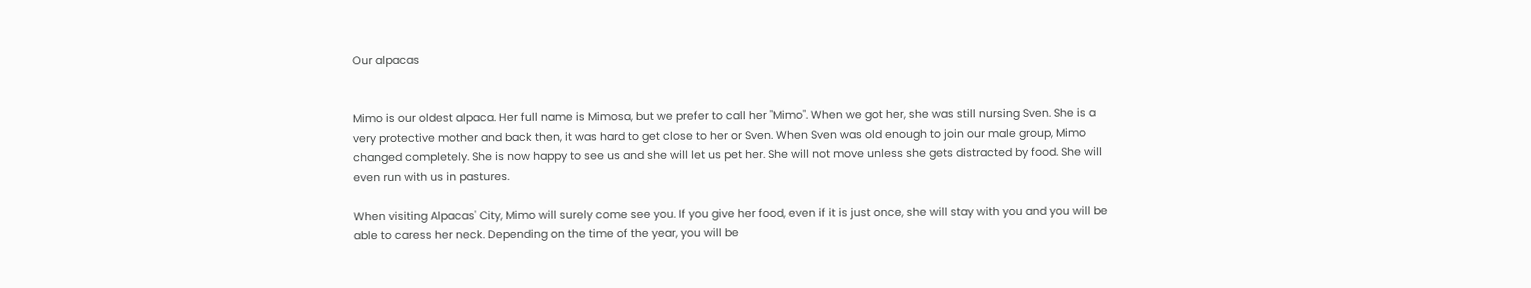Our alpacas


Mimo is our oldest alpaca. Her full name is Mimosa, but we prefer to call her "Mimo". When we got her, she was still nursing Sven. She is a very protective mother and back then, it was hard to get close to her or Sven. When Sven was old enough to join our male group, Mimo changed completely. She is now happy to see us and she will let us pet her. She will not move unless she gets distracted by food. She will even run with us in pastures.

When visiting Alpacas' City, Mimo will surely come see you. If you give her food, even if it is just once, she will stay with you and you will be able to caress her neck. Depending on the time of the year, you will be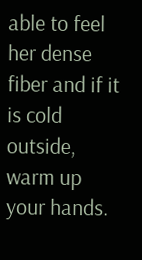able to feel her dense fiber and if it is cold outside, warm up your hands.